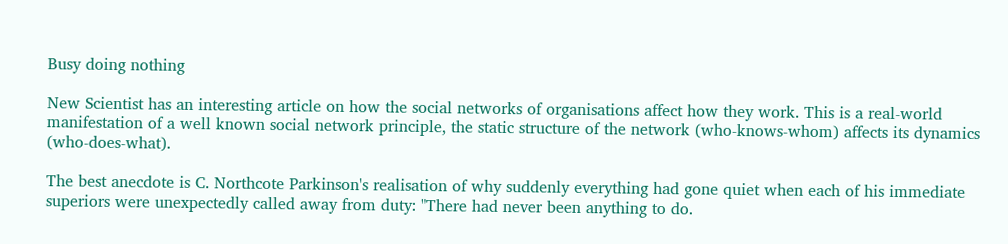Busy doing nothing

New Scientist has an interesting article on how the social networks of organisations affect how they work. This is a real-world manifestation of a well known social network principle, the static structure of the network (who-knows-whom) affects its dynamics (who-does-what).

The best anecdote is C. Northcote Parkinson's realisation of why suddenly everything had gone quiet when each of his immediate superiors were unexpectedly called away from duty: "There had never been anything to do.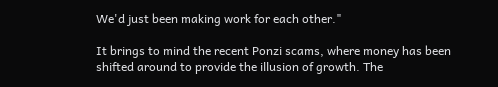We'd just been making work for each other."

It brings to mind the recent Ponzi scams, where money has been shifted around to provide the illusion of growth. The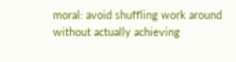moral: avoid shuffling work around without actually achieving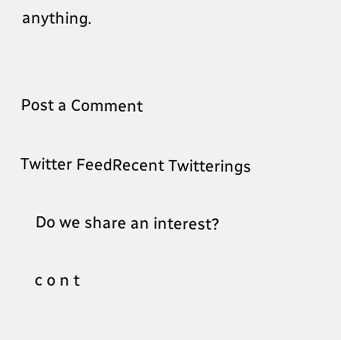anything.


Post a Comment

Twitter FeedRecent Twitterings

    Do we share an interest?

    c o n t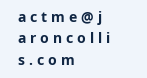a c t m e @ j a r o n c o l l i s . c o m